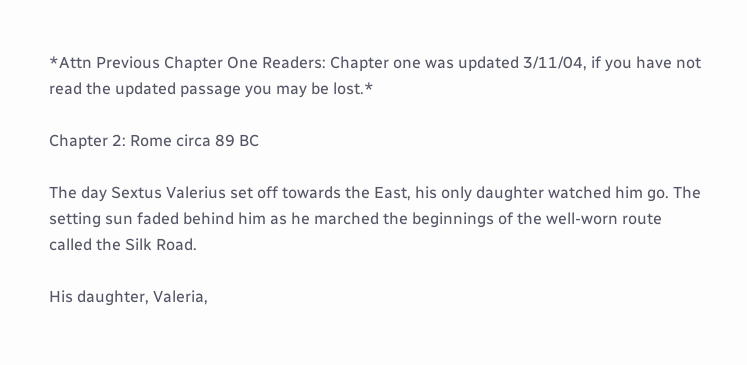*Attn Previous Chapter One Readers: Chapter one was updated 3/11/04, if you have not read the updated passage you may be lost.*

Chapter 2: Rome circa 89 BC

The day Sextus Valerius set off towards the East, his only daughter watched him go. The setting sun faded behind him as he marched the beginnings of the well-worn route called the Silk Road.

His daughter, Valeria,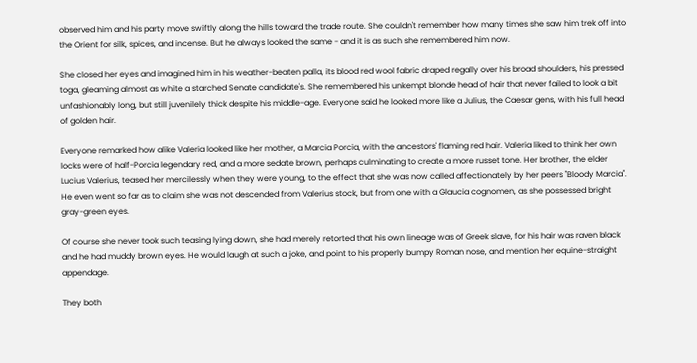observed him and his party move swiftly along the hills toward the trade route. She couldn't remember how many times she saw him trek off into the Orient for silk, spices, and incense. But he always looked the same - and it is as such she remembered him now.

She closed her eyes and imagined him in his weather-beaten palla, its blood red wool fabric draped regally over his broad shoulders, his pressed toga, gleaming almost as white a starched Senate candidate's. She remembered his unkempt blonde head of hair that never failed to look a bit unfashionably long, but still juvenilely thick despite his middle-age. Everyone said he looked more like a Julius, the Caesar gens, with his full head of golden hair.

Everyone remarked how alike Valeria looked like her mother, a Marcia Porcia, with the ancestors' flaming red hair. Valeria liked to think her own locks were of half-Porcia legendary red, and a more sedate brown, perhaps culminating to create a more russet tone. Her brother, the elder Lucius Valerius, teased her mercilessly when they were young, to the effect that she was now called affectionately by her peers "Bloody Marcia". He even went so far as to claim she was not descended from Valerius stock, but from one with a Glaucia cognomen, as she possessed bright gray-green eyes.

Of course she never took such teasing lying down, she had merely retorted that his own lineage was of Greek slave, for his hair was raven black and he had muddy brown eyes. He would laugh at such a joke, and point to his properly bumpy Roman nose, and mention her equine-straight appendage.

They both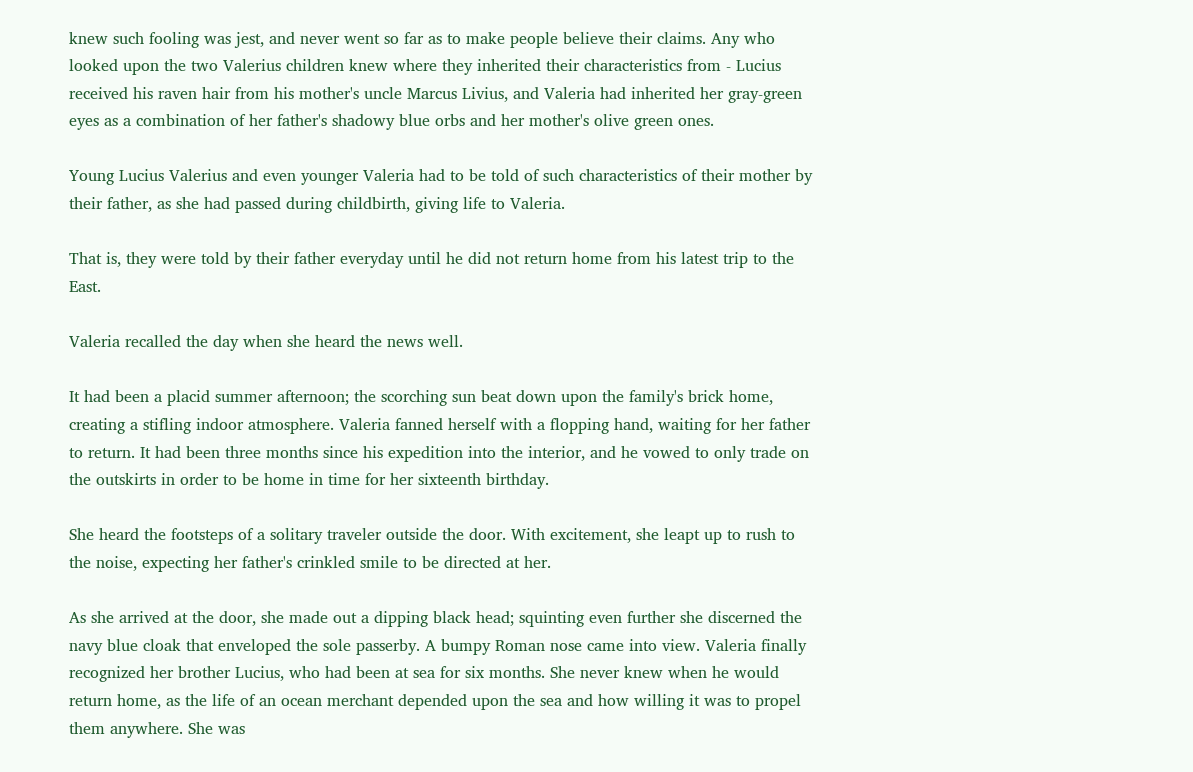knew such fooling was jest, and never went so far as to make people believe their claims. Any who looked upon the two Valerius children knew where they inherited their characteristics from - Lucius received his raven hair from his mother's uncle Marcus Livius, and Valeria had inherited her gray-green eyes as a combination of her father's shadowy blue orbs and her mother's olive green ones.

Young Lucius Valerius and even younger Valeria had to be told of such characteristics of their mother by their father, as she had passed during childbirth, giving life to Valeria.

That is, they were told by their father everyday until he did not return home from his latest trip to the East.

Valeria recalled the day when she heard the news well.

It had been a placid summer afternoon; the scorching sun beat down upon the family's brick home, creating a stifling indoor atmosphere. Valeria fanned herself with a flopping hand, waiting for her father to return. It had been three months since his expedition into the interior, and he vowed to only trade on the outskirts in order to be home in time for her sixteenth birthday.

She heard the footsteps of a solitary traveler outside the door. With excitement, she leapt up to rush to the noise, expecting her father's crinkled smile to be directed at her.

As she arrived at the door, she made out a dipping black head; squinting even further she discerned the navy blue cloak that enveloped the sole passerby. A bumpy Roman nose came into view. Valeria finally recognized her brother Lucius, who had been at sea for six months. She never knew when he would return home, as the life of an ocean merchant depended upon the sea and how willing it was to propel them anywhere. She was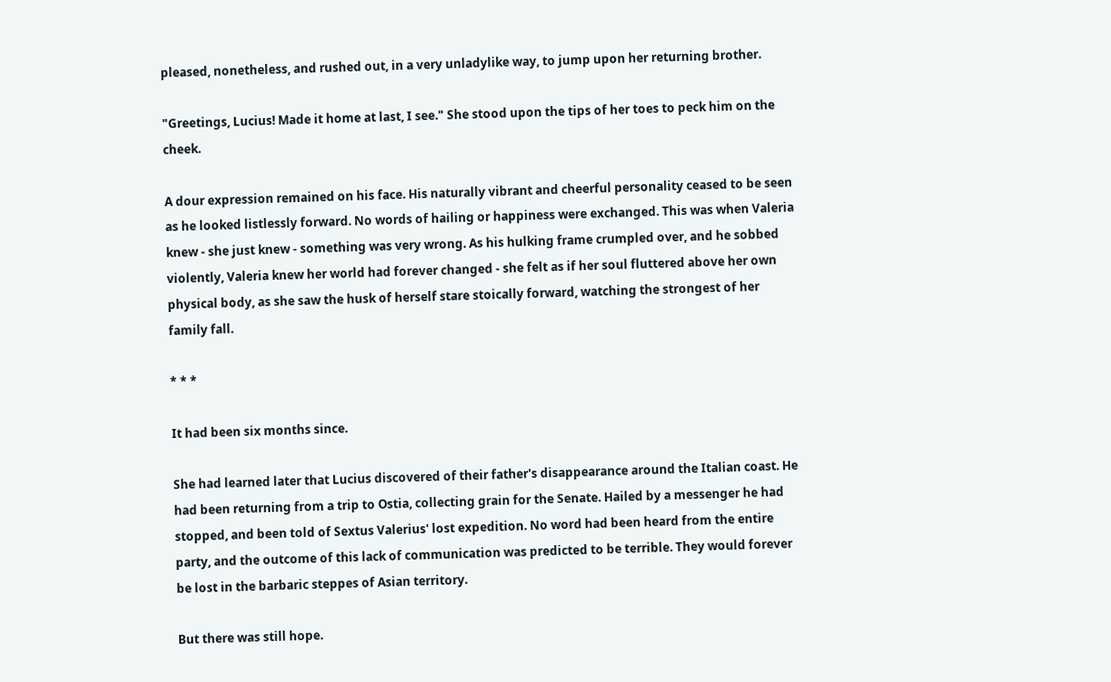pleased, nonetheless, and rushed out, in a very unladylike way, to jump upon her returning brother.

"Greetings, Lucius! Made it home at last, I see." She stood upon the tips of her toes to peck him on the cheek.

A dour expression remained on his face. His naturally vibrant and cheerful personality ceased to be seen as he looked listlessly forward. No words of hailing or happiness were exchanged. This was when Valeria knew - she just knew - something was very wrong. As his hulking frame crumpled over, and he sobbed violently, Valeria knew her world had forever changed - she felt as if her soul fluttered above her own physical body, as she saw the husk of herself stare stoically forward, watching the strongest of her family fall.

* * *

It had been six months since.

She had learned later that Lucius discovered of their father's disappearance around the Italian coast. He had been returning from a trip to Ostia, collecting grain for the Senate. Hailed by a messenger he had stopped, and been told of Sextus Valerius' lost expedition. No word had been heard from the entire party, and the outcome of this lack of communication was predicted to be terrible. They would forever be lost in the barbaric steppes of Asian territory.

But there was still hope.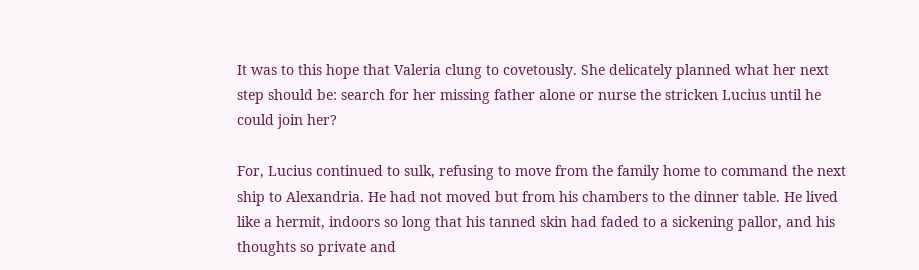It was to this hope that Valeria clung to covetously. She delicately planned what her next step should be: search for her missing father alone or nurse the stricken Lucius until he could join her?

For, Lucius continued to sulk, refusing to move from the family home to command the next ship to Alexandria. He had not moved but from his chambers to the dinner table. He lived like a hermit, indoors so long that his tanned skin had faded to a sickening pallor, and his thoughts so private and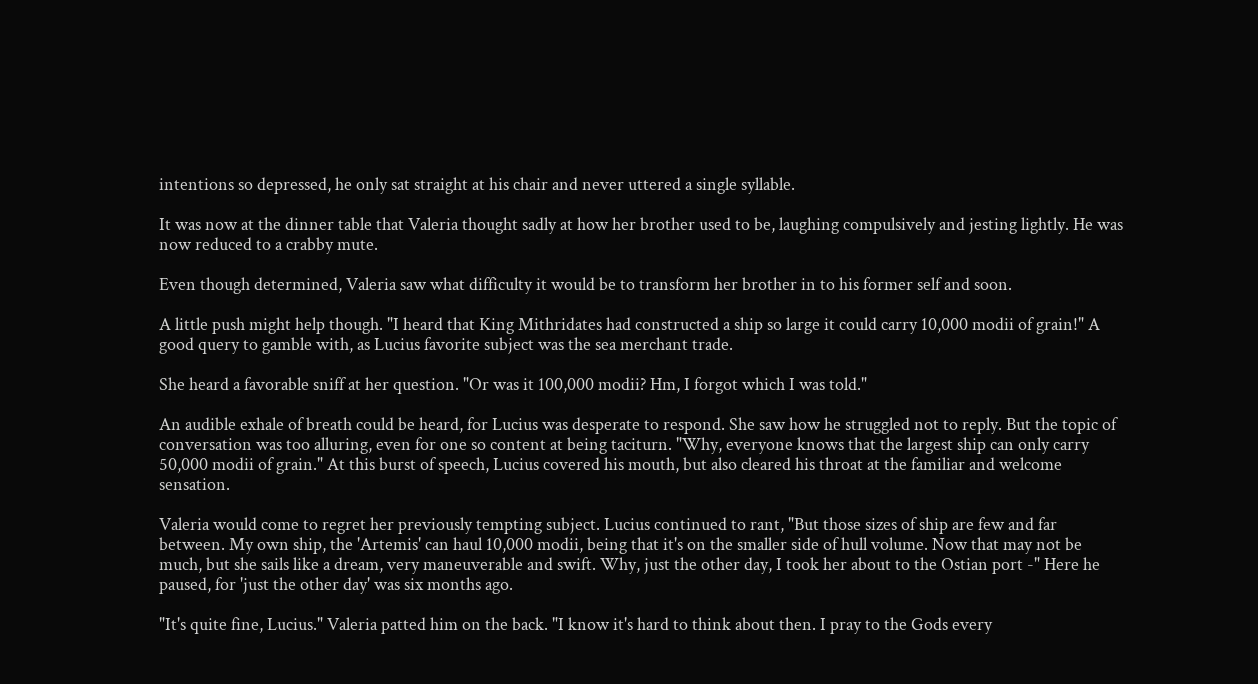intentions so depressed, he only sat straight at his chair and never uttered a single syllable.

It was now at the dinner table that Valeria thought sadly at how her brother used to be, laughing compulsively and jesting lightly. He was now reduced to a crabby mute.

Even though determined, Valeria saw what difficulty it would be to transform her brother in to his former self and soon.

A little push might help though. "I heard that King Mithridates had constructed a ship so large it could carry 10,000 modii of grain!" A good query to gamble with, as Lucius favorite subject was the sea merchant trade.

She heard a favorable sniff at her question. "Or was it 100,000 modii? Hm, I forgot which I was told."

An audible exhale of breath could be heard, for Lucius was desperate to respond. She saw how he struggled not to reply. But the topic of conversation was too alluring, even for one so content at being taciturn. "Why, everyone knows that the largest ship can only carry 50,000 modii of grain." At this burst of speech, Lucius covered his mouth, but also cleared his throat at the familiar and welcome sensation.

Valeria would come to regret her previously tempting subject. Lucius continued to rant, "But those sizes of ship are few and far between. My own ship, the 'Artemis' can haul 10,000 modii, being that it's on the smaller side of hull volume. Now that may not be much, but she sails like a dream, very maneuverable and swift. Why, just the other day, I took her about to the Ostian port -" Here he paused, for 'just the other day' was six months ago.

"It's quite fine, Lucius." Valeria patted him on the back. "I know it's hard to think about then. I pray to the Gods every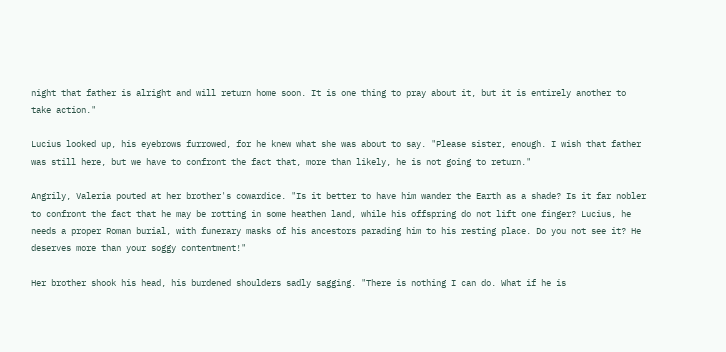night that father is alright and will return home soon. It is one thing to pray about it, but it is entirely another to take action."

Lucius looked up, his eyebrows furrowed, for he knew what she was about to say. "Please sister, enough. I wish that father was still here, but we have to confront the fact that, more than likely, he is not going to return."

Angrily, Valeria pouted at her brother's cowardice. "Is it better to have him wander the Earth as a shade? Is it far nobler to confront the fact that he may be rotting in some heathen land, while his offspring do not lift one finger? Lucius, he needs a proper Roman burial, with funerary masks of his ancestors parading him to his resting place. Do you not see it? He deserves more than your soggy contentment!"

Her brother shook his head, his burdened shoulders sadly sagging. "There is nothing I can do. What if he is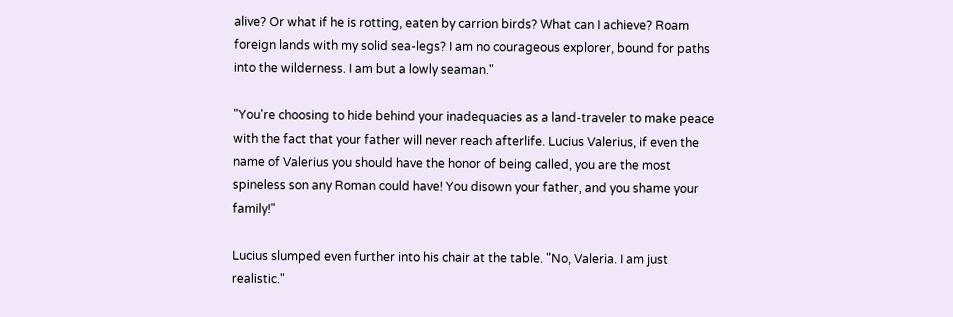alive? Or what if he is rotting, eaten by carrion birds? What can I achieve? Roam foreign lands with my solid sea-legs? I am no courageous explorer, bound for paths into the wilderness. I am but a lowly seaman."

"You're choosing to hide behind your inadequacies as a land-traveler to make peace with the fact that your father will never reach afterlife. Lucius Valerius, if even the name of Valerius you should have the honor of being called, you are the most spineless son any Roman could have! You disown your father, and you shame your family!"

Lucius slumped even further into his chair at the table. "No, Valeria. I am just realistic."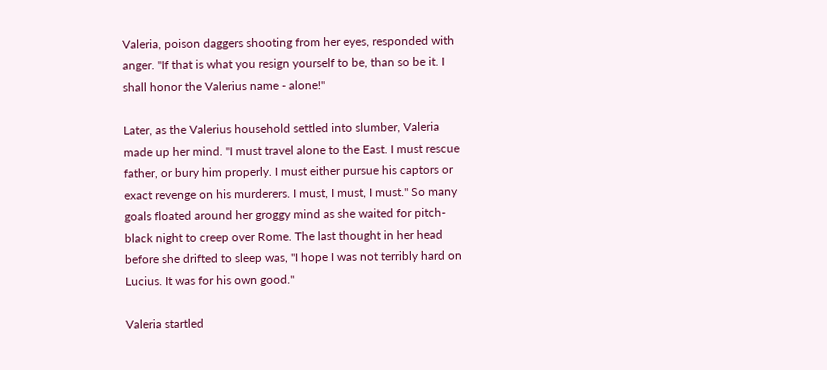Valeria, poison daggers shooting from her eyes, responded with anger. "If that is what you resign yourself to be, than so be it. I shall honor the Valerius name - alone!"

Later, as the Valerius household settled into slumber, Valeria made up her mind. "I must travel alone to the East. I must rescue father, or bury him properly. I must either pursue his captors or exact revenge on his murderers. I must, I must, I must." So many goals floated around her groggy mind as she waited for pitch-black night to creep over Rome. The last thought in her head before she drifted to sleep was, "I hope I was not terribly hard on Lucius. It was for his own good."

Valeria startled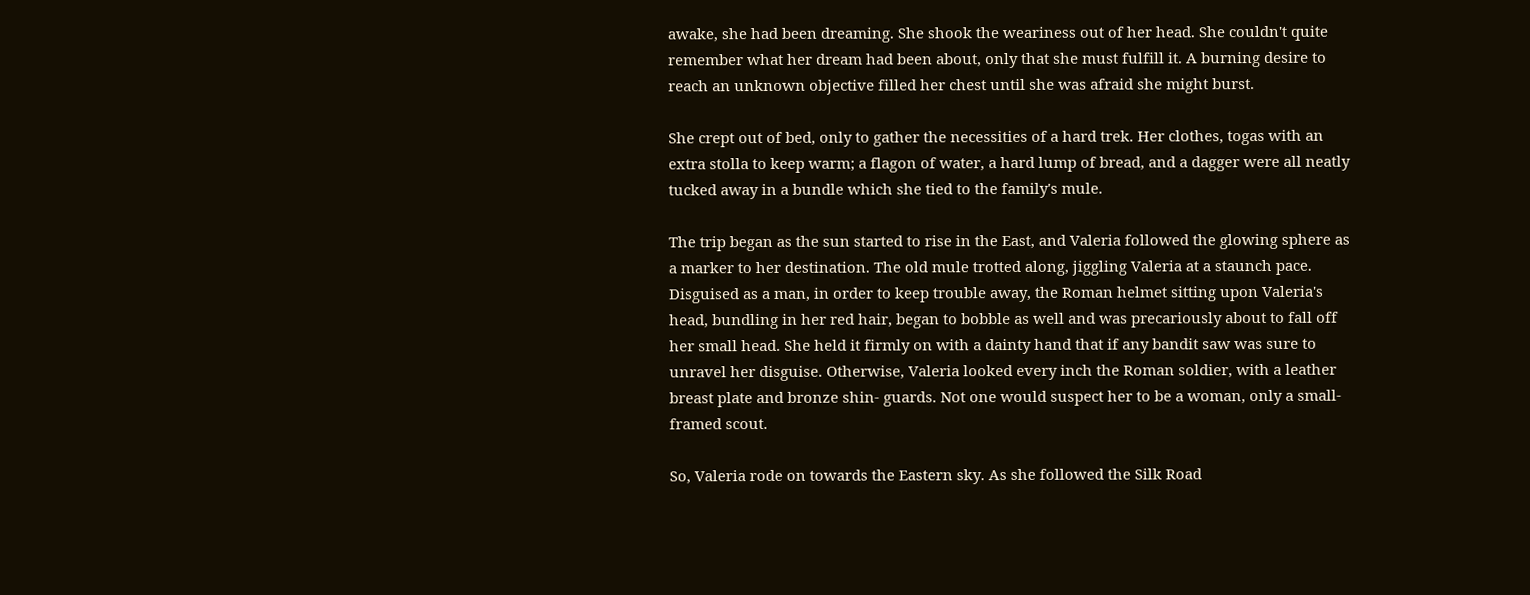awake, she had been dreaming. She shook the weariness out of her head. She couldn't quite remember what her dream had been about, only that she must fulfill it. A burning desire to reach an unknown objective filled her chest until she was afraid she might burst.

She crept out of bed, only to gather the necessities of a hard trek. Her clothes, togas with an extra stolla to keep warm; a flagon of water, a hard lump of bread, and a dagger were all neatly tucked away in a bundle which she tied to the family's mule.

The trip began as the sun started to rise in the East, and Valeria followed the glowing sphere as a marker to her destination. The old mule trotted along, jiggling Valeria at a staunch pace. Disguised as a man, in order to keep trouble away, the Roman helmet sitting upon Valeria's head, bundling in her red hair, began to bobble as well and was precariously about to fall off her small head. She held it firmly on with a dainty hand that if any bandit saw was sure to unravel her disguise. Otherwise, Valeria looked every inch the Roman soldier, with a leather breast plate and bronze shin- guards. Not one would suspect her to be a woman, only a small-framed scout.

So, Valeria rode on towards the Eastern sky. As she followed the Silk Road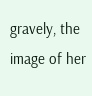gravely, the image of her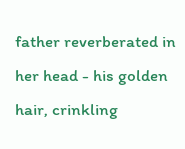father reverberated in her head - his golden hair, crinkling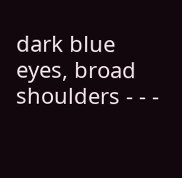dark blue eyes, broad shoulders - - -